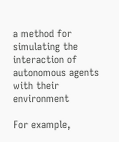a method for simulating the interaction of autonomous agents with their environment

For example,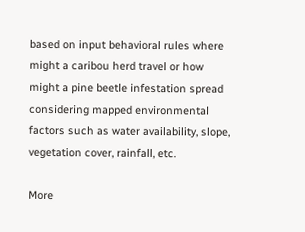based on input behavioral rules where might a caribou herd travel or how might a pine beetle infestation spread considering mapped environmental factors such as water availability, slope, vegetation cover, rainfall, etc.

More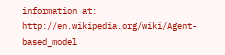information at: http://en.wikipedia.org/wiki/Agent-based_model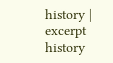history | excerpt history